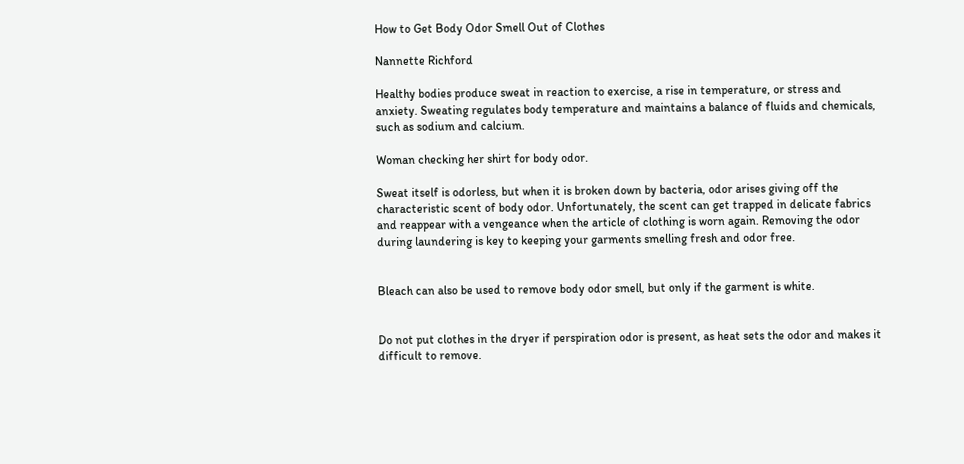How to Get Body Odor Smell Out of Clothes

Nannette Richford

Healthy bodies produce sweat in reaction to exercise, a rise in temperature, or stress and anxiety. Sweating regulates body temperature and maintains a balance of fluids and chemicals, such as sodium and calcium.

Woman checking her shirt for body odor.

Sweat itself is odorless, but when it is broken down by bacteria, odor arises giving off the characteristic scent of body odor. Unfortunately, the scent can get trapped in delicate fabrics and reappear with a vengeance when the article of clothing is worn again. Removing the odor during laundering is key to keeping your garments smelling fresh and odor free.


Bleach can also be used to remove body odor smell, but only if the garment is white.


Do not put clothes in the dryer if perspiration odor is present, as heat sets the odor and makes it difficult to remove.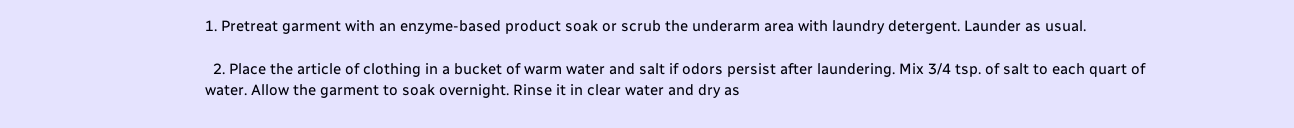1. Pretreat garment with an enzyme-based product soak or scrub the underarm area with laundry detergent. Launder as usual.

  2. Place the article of clothing in a bucket of warm water and salt if odors persist after laundering. Mix 3/4 tsp. of salt to each quart of water. Allow the garment to soak overnight. Rinse it in clear water and dry as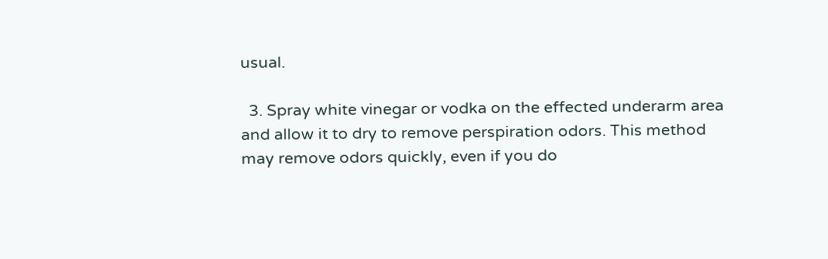usual.

  3. Spray white vinegar or vodka on the effected underarm area and allow it to dry to remove perspiration odors. This method may remove odors quickly, even if you do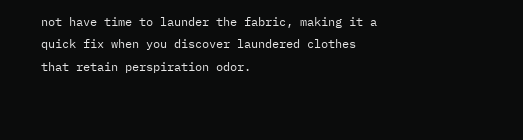not have time to launder the fabric, making it a quick fix when you discover laundered clothes that retain perspiration odor.